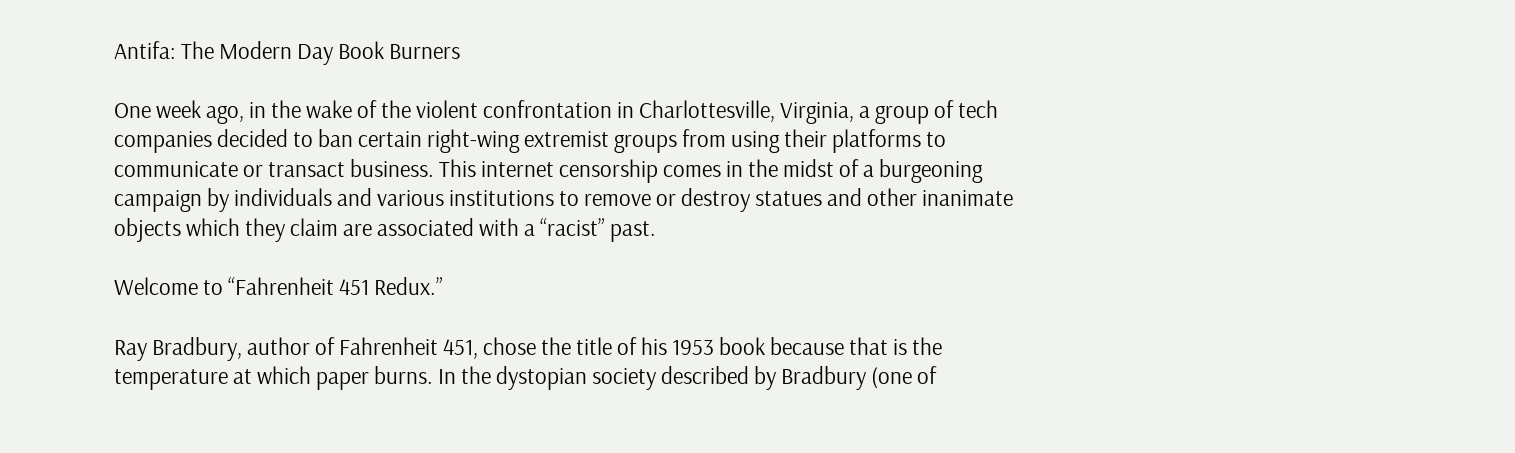Antifa: The Modern Day Book Burners

One week ago, in the wake of the violent confrontation in Charlottesville, Virginia, a group of tech companies decided to ban certain right-wing extremist groups from using their platforms to communicate or transact business. This internet censorship comes in the midst of a burgeoning campaign by individuals and various institutions to remove or destroy statues and other inanimate objects which they claim are associated with a “racist” past.

Welcome to “Fahrenheit 451 Redux.”

Ray Bradbury, author of Fahrenheit 451, chose the title of his 1953 book because that is the temperature at which paper burns. In the dystopian society described by Bradbury (one of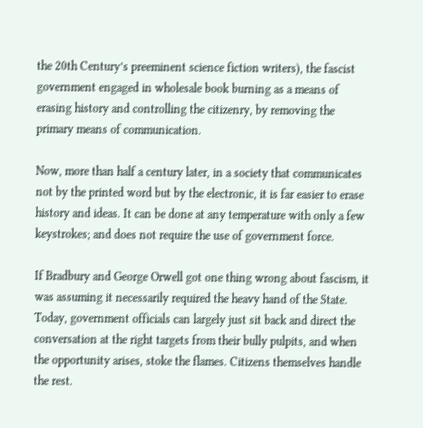the 20th Century’s preeminent science fiction writers), the fascist government engaged in wholesale book burning as a means of erasing history and controlling the citizenry, by removing the primary means of communication.

Now, more than half a century later, in a society that communicates not by the printed word but by the electronic, it is far easier to erase history and ideas. It can be done at any temperature with only a few keystrokes; and does not require the use of government force.

If Bradbury and George Orwell got one thing wrong about fascism, it was assuming it necessarily required the heavy hand of the State. Today, government officials can largely just sit back and direct the conversation at the right targets from their bully pulpits, and when the opportunity arises, stoke the flames. Citizens themselves handle the rest.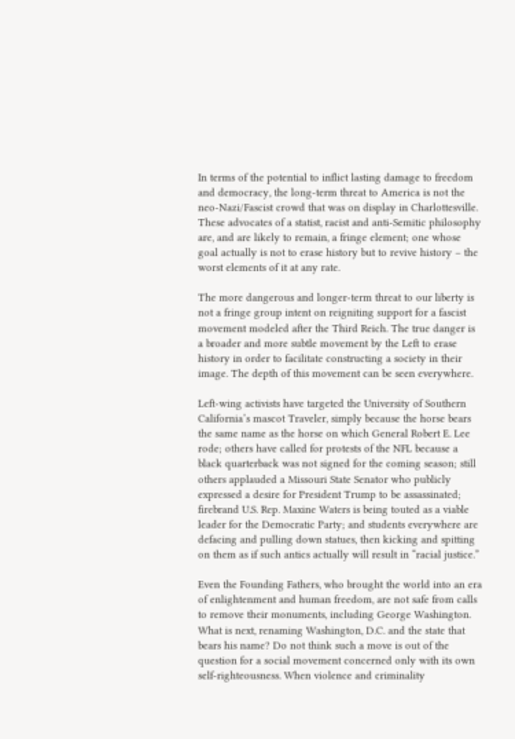In terms of the potential to inflict lasting damage to freedom and democracy, the long-term threat to America is not the neo-Nazi/Fascist crowd that was on display in Charlottesville. These advocates of a statist, racist and anti-Semitic philosophy are, and are likely to remain, a fringe element; one whose goal actually is not to erase history but to revive history – the worst elements of it at any rate.

The more dangerous and longer-term threat to our liberty is not a fringe group intent on reigniting support for a fascist movement modeled after the Third Reich. The true danger is a broader and more subtle movement by the Left to erase history in order to facilitate constructing a society in their image. The depth of this movement can be seen everywhere.

Left-wing activists have targeted the University of Southern California’s mascot Traveler, simply because the horse bears the same name as the horse on which General Robert E. Lee rode; others have called for protests of the NFL because a black quarterback was not signed for the coming season; still others applauded a Missouri State Senator who publicly expressed a desire for President Trump to be assassinated; firebrand U.S. Rep. Maxine Waters is being touted as a viable leader for the Democratic Party; and students everywhere are defacing and pulling down statues, then kicking and spitting on them as if such antics actually will result in “racial justice.”

Even the Founding Fathers, who brought the world into an era of enlightenment and human freedom, are not safe from calls to remove their monuments, including George Washington. What is next, renaming Washington, D.C. and the state that bears his name? Do not think such a move is out of the question for a social movement concerned only with its own self-righteousness. When violence and criminality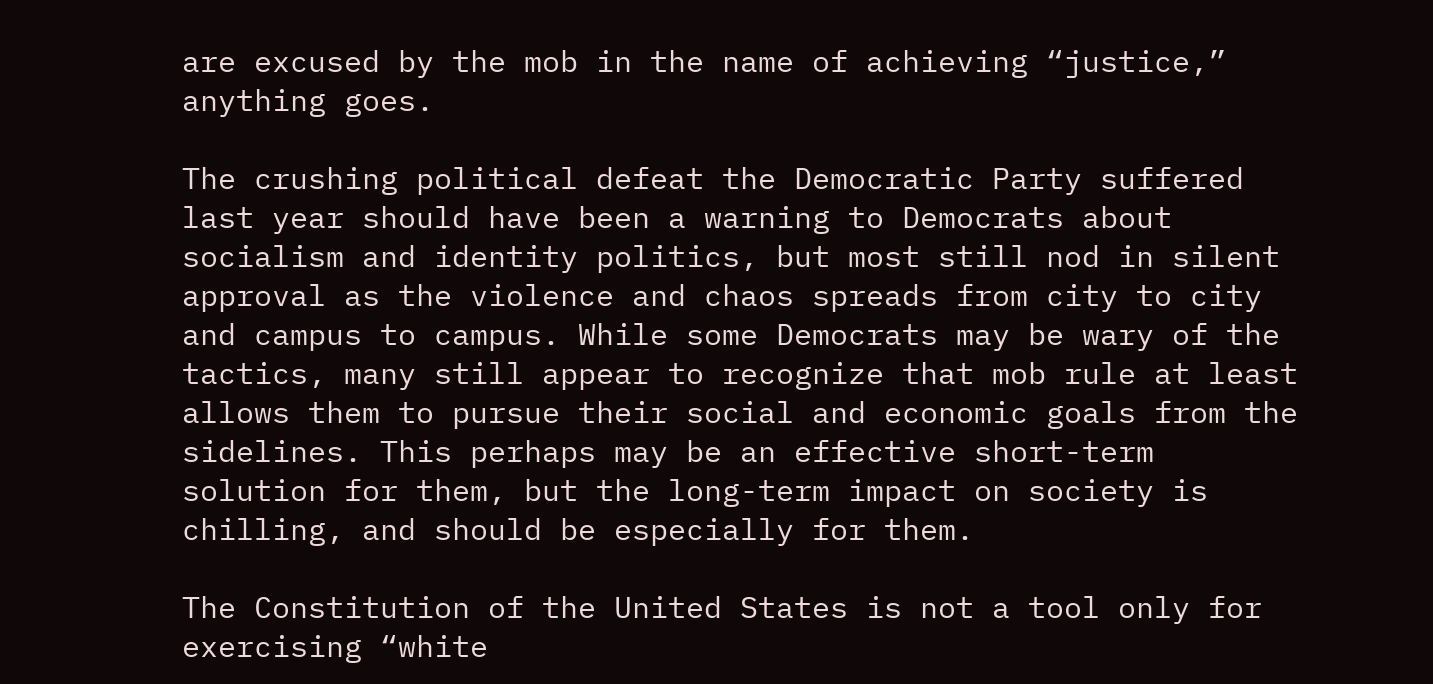are excused by the mob in the name of achieving “justice,” anything goes.

The crushing political defeat the Democratic Party suffered last year should have been a warning to Democrats about socialism and identity politics, but most still nod in silent approval as the violence and chaos spreads from city to city and campus to campus. While some Democrats may be wary of the tactics, many still appear to recognize that mob rule at least allows them to pursue their social and economic goals from the sidelines. This perhaps may be an effective short-term solution for them, but the long-term impact on society is chilling, and should be especially for them.

The Constitution of the United States is not a tool only for exercising “white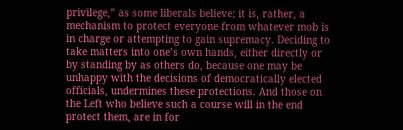privilege,” as some liberals believe; it is, rather, a mechanism to protect everyone from whatever mob is in charge or attempting to gain supremacy. Deciding to take matters into one’s own hands, either directly or by standing by as others do, because one may be unhappy with the decisions of democratically elected officials, undermines these protections. And those on the Left who believe such a course will in the end protect them, are in for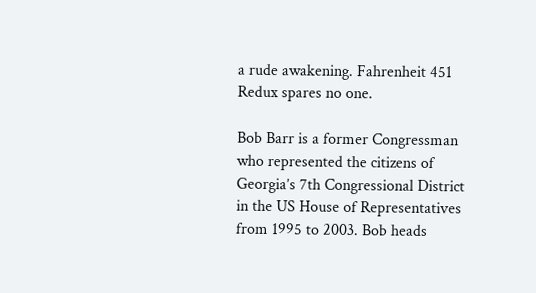a rude awakening. Fahrenheit 451 Redux spares no one.

Bob Barr is a former Congressman who represented the citizens of Georgia’s 7th Congressional District in the US House of Representatives from 1995 to 2003. Bob heads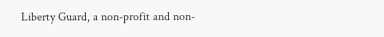Liberty Guard, a non-profit and non-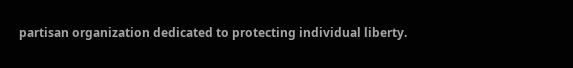partisan organization dedicated to protecting individual liberty.